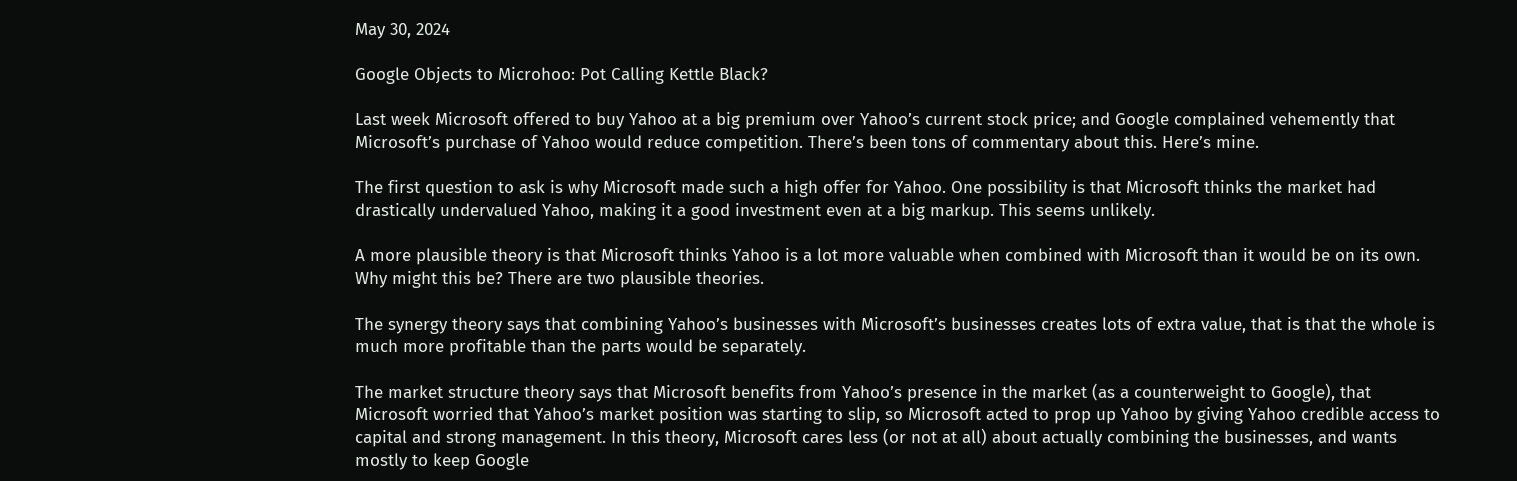May 30, 2024

Google Objects to Microhoo: Pot Calling Kettle Black?

Last week Microsoft offered to buy Yahoo at a big premium over Yahoo’s current stock price; and Google complained vehemently that Microsoft’s purchase of Yahoo would reduce competition. There’s been tons of commentary about this. Here’s mine.

The first question to ask is why Microsoft made such a high offer for Yahoo. One possibility is that Microsoft thinks the market had drastically undervalued Yahoo, making it a good investment even at a big markup. This seems unlikely.

A more plausible theory is that Microsoft thinks Yahoo is a lot more valuable when combined with Microsoft than it would be on its own. Why might this be? There are two plausible theories.

The synergy theory says that combining Yahoo’s businesses with Microsoft’s businesses creates lots of extra value, that is that the whole is much more profitable than the parts would be separately.

The market structure theory says that Microsoft benefits from Yahoo’s presence in the market (as a counterweight to Google), that Microsoft worried that Yahoo’s market position was starting to slip, so Microsoft acted to prop up Yahoo by giving Yahoo credible access to capital and strong management. In this theory, Microsoft cares less (or not at all) about actually combining the businesses, and wants mostly to keep Google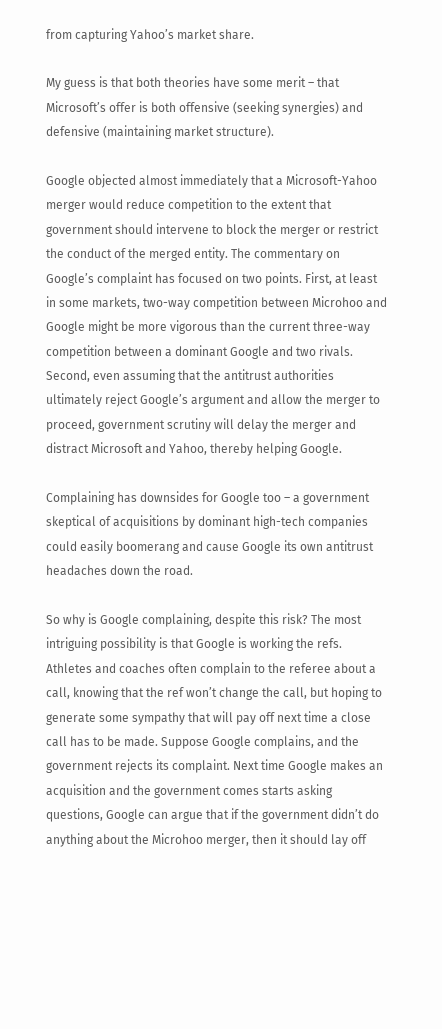from capturing Yahoo’s market share.

My guess is that both theories have some merit – that Microsoft’s offer is both offensive (seeking synergies) and defensive (maintaining market structure).

Google objected almost immediately that a Microsoft-Yahoo merger would reduce competition to the extent that government should intervene to block the merger or restrict the conduct of the merged entity. The commentary on Google’s complaint has focused on two points. First, at least in some markets, two-way competition between Microhoo and Google might be more vigorous than the current three-way competition between a dominant Google and two rivals. Second, even assuming that the antitrust authorities ultimately reject Google’s argument and allow the merger to proceed, government scrutiny will delay the merger and distract Microsoft and Yahoo, thereby helping Google.

Complaining has downsides for Google too – a government skeptical of acquisitions by dominant high-tech companies could easily boomerang and cause Google its own antitrust headaches down the road.

So why is Google complaining, despite this risk? The most intriguing possibility is that Google is working the refs. Athletes and coaches often complain to the referee about a call, knowing that the ref won’t change the call, but hoping to generate some sympathy that will pay off next time a close call has to be made. Suppose Google complains, and the government rejects its complaint. Next time Google makes an acquisition and the government comes starts asking questions, Google can argue that if the government didn’t do anything about the Microhoo merger, then it should lay off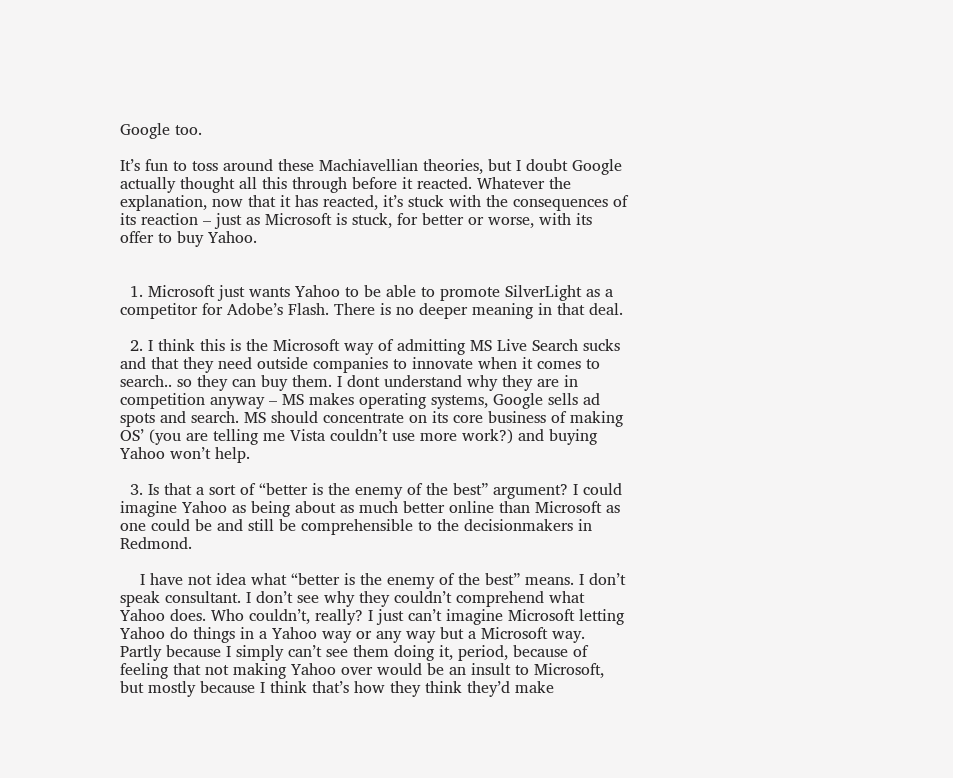Google too.

It’s fun to toss around these Machiavellian theories, but I doubt Google actually thought all this through before it reacted. Whatever the explanation, now that it has reacted, it’s stuck with the consequences of its reaction – just as Microsoft is stuck, for better or worse, with its offer to buy Yahoo.


  1. Microsoft just wants Yahoo to be able to promote SilverLight as a competitor for Adobe’s Flash. There is no deeper meaning in that deal.

  2. I think this is the Microsoft way of admitting MS Live Search sucks and that they need outside companies to innovate when it comes to search.. so they can buy them. I dont understand why they are in competition anyway – MS makes operating systems, Google sells ad spots and search. MS should concentrate on its core business of making OS’ (you are telling me Vista couldn’t use more work?) and buying Yahoo won’t help.

  3. Is that a sort of “better is the enemy of the best” argument? I could imagine Yahoo as being about as much better online than Microsoft as one could be and still be comprehensible to the decisionmakers in Redmond.

    I have not idea what “better is the enemy of the best” means. I don’t speak consultant. I don’t see why they couldn’t comprehend what Yahoo does. Who couldn’t, really? I just can’t imagine Microsoft letting Yahoo do things in a Yahoo way or any way but a Microsoft way. Partly because I simply can’t see them doing it, period, because of feeling that not making Yahoo over would be an insult to Microsoft, but mostly because I think that’s how they think they’d make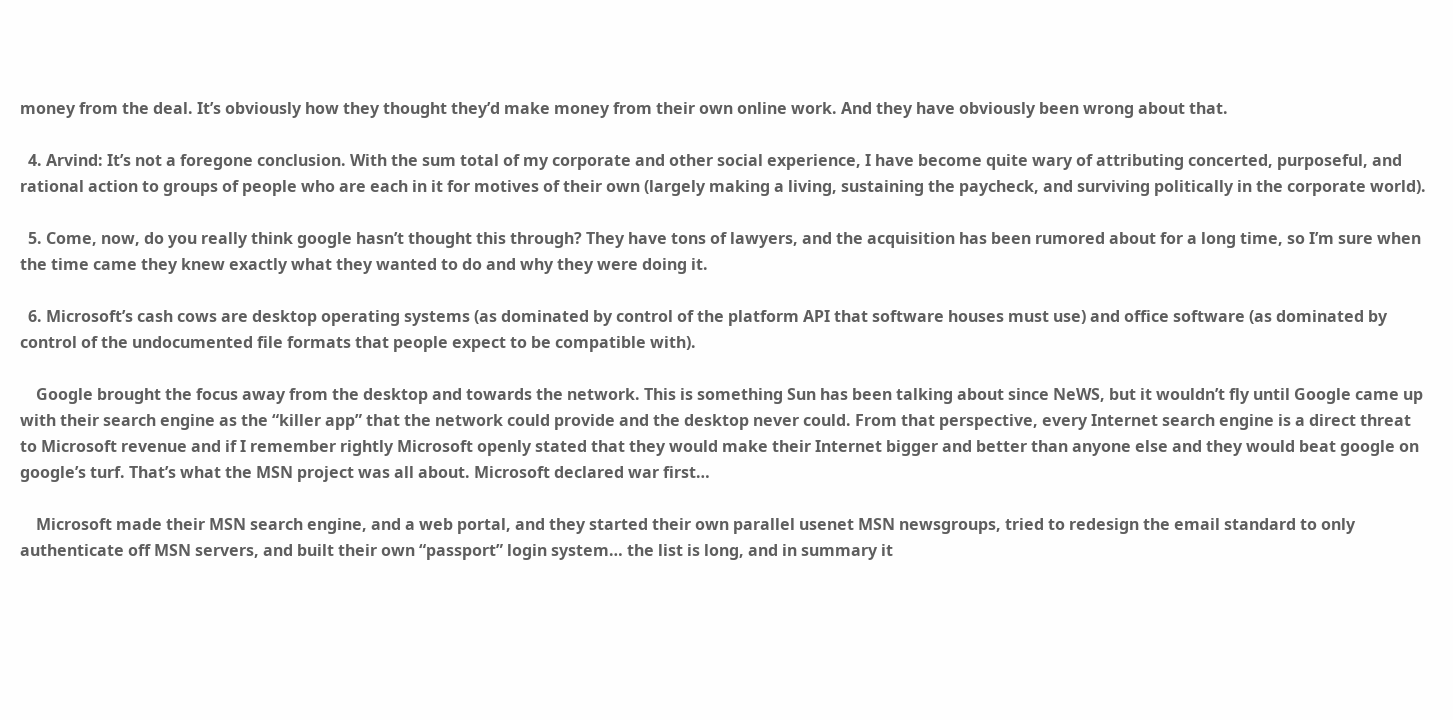money from the deal. It’s obviously how they thought they’d make money from their own online work. And they have obviously been wrong about that.

  4. Arvind: It’s not a foregone conclusion. With the sum total of my corporate and other social experience, I have become quite wary of attributing concerted, purposeful, and rational action to groups of people who are each in it for motives of their own (largely making a living, sustaining the paycheck, and surviving politically in the corporate world).

  5. Come, now, do you really think google hasn’t thought this through? They have tons of lawyers, and the acquisition has been rumored about for a long time, so I’m sure when the time came they knew exactly what they wanted to do and why they were doing it.

  6. Microsoft’s cash cows are desktop operating systems (as dominated by control of the platform API that software houses must use) and office software (as dominated by control of the undocumented file formats that people expect to be compatible with).

    Google brought the focus away from the desktop and towards the network. This is something Sun has been talking about since NeWS, but it wouldn’t fly until Google came up with their search engine as the “killer app” that the network could provide and the desktop never could. From that perspective, every Internet search engine is a direct threat to Microsoft revenue and if I remember rightly Microsoft openly stated that they would make their Internet bigger and better than anyone else and they would beat google on google’s turf. That’s what the MSN project was all about. Microsoft declared war first…

    Microsoft made their MSN search engine, and a web portal, and they started their own parallel usenet MSN newsgroups, tried to redesign the email standard to only authenticate off MSN servers, and built their own “passport” login system… the list is long, and in summary it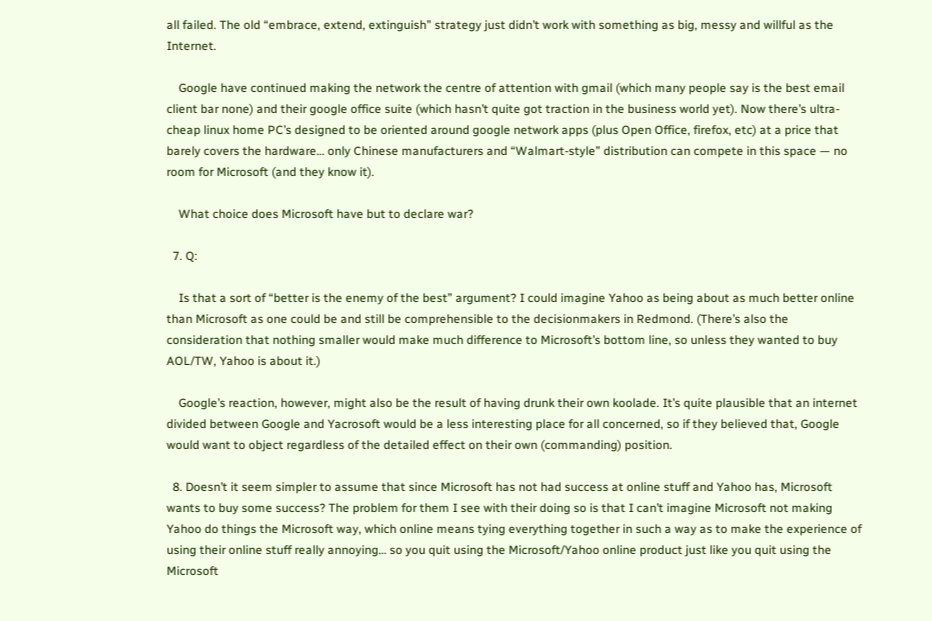all failed. The old “embrace, extend, extinguish” strategy just didn’t work with something as big, messy and willful as the Internet.

    Google have continued making the network the centre of attention with gmail (which many people say is the best email client bar none) and their google office suite (which hasn’t quite got traction in the business world yet). Now there’s ultra-cheap linux home PC’s designed to be oriented around google network apps (plus Open Office, firefox, etc) at a price that barely covers the hardware… only Chinese manufacturers and “Walmart-style” distribution can compete in this space — no room for Microsoft (and they know it).

    What choice does Microsoft have but to declare war?

  7. Q:

    Is that a sort of “better is the enemy of the best” argument? I could imagine Yahoo as being about as much better online than Microsoft as one could be and still be comprehensible to the decisionmakers in Redmond. (There’s also the consideration that nothing smaller would make much difference to Microsoft’s bottom line, so unless they wanted to buy AOL/TW, Yahoo is about it.)

    Google’s reaction, however, might also be the result of having drunk their own koolade. It’s quite plausible that an internet divided between Google and Yacrosoft would be a less interesting place for all concerned, so if they believed that, Google would want to object regardless of the detailed effect on their own (commanding) position.

  8. Doesn’t it seem simpler to assume that since Microsoft has not had success at online stuff and Yahoo has, Microsoft wants to buy some success? The problem for them I see with their doing so is that I can’t imagine Microsoft not making Yahoo do things the Microsoft way, which online means tying everything together in such a way as to make the experience of using their online stuff really annoying… so you quit using the Microsoft/Yahoo online product just like you quit using the Microsoft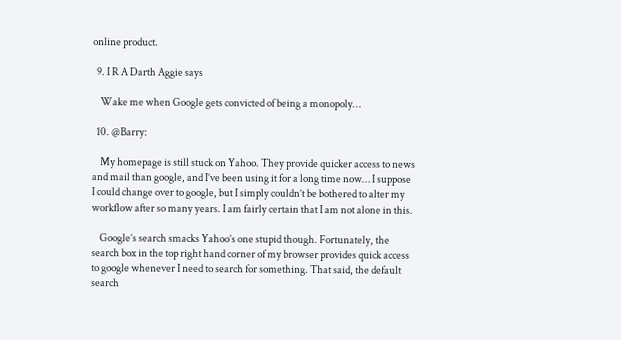online product.

  9. I R A Darth Aggie says

    Wake me when Google gets convicted of being a monopoly…

  10. @Barry:

    My homepage is still stuck on Yahoo. They provide quicker access to news and mail than google, and I’ve been using it for a long time now… I suppose I could change over to google, but I simply couldn’t be bothered to alter my workflow after so many years. I am fairly certain that I am not alone in this.

    Google’s search smacks Yahoo’s one stupid though. Fortunately, the search box in the top right hand corner of my browser provides quick access to google whenever I need to search for something. That said, the default search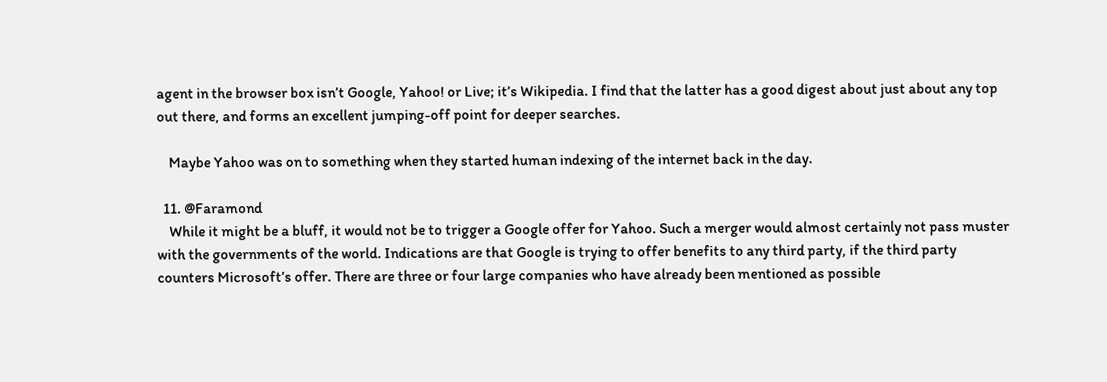agent in the browser box isn’t Google, Yahoo! or Live; it’s Wikipedia. I find that the latter has a good digest about just about any top out there, and forms an excellent jumping-off point for deeper searches.

    Maybe Yahoo was on to something when they started human indexing of the internet back in the day.

  11. @Faramond
    While it might be a bluff, it would not be to trigger a Google offer for Yahoo. Such a merger would almost certainly not pass muster with the governments of the world. Indications are that Google is trying to offer benefits to any third party, if the third party counters Microsoft’s offer. There are three or four large companies who have already been mentioned as possible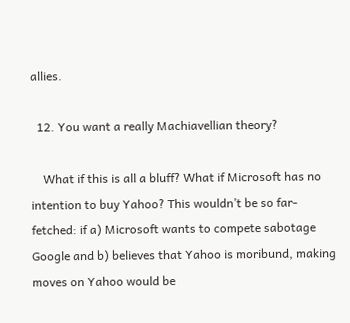allies.

  12. You want a really Machiavellian theory?

    What if this is all a bluff? What if Microsoft has no intention to buy Yahoo? This wouldn’t be so far-fetched: if a) Microsoft wants to compete sabotage Google and b) believes that Yahoo is moribund, making moves on Yahoo would be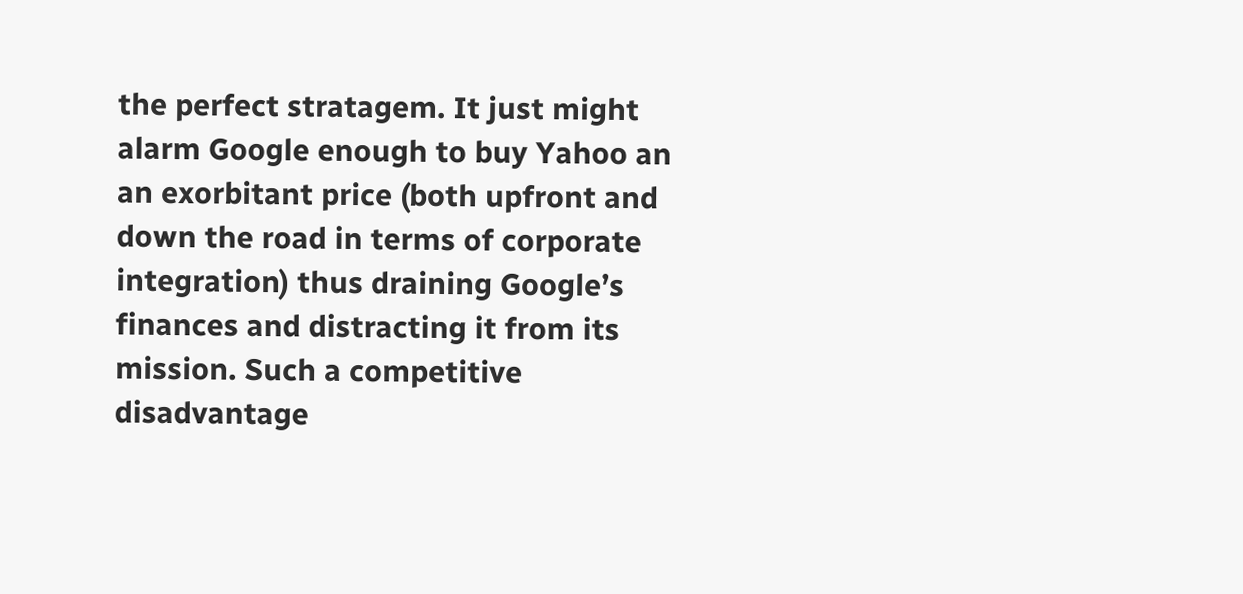the perfect stratagem. It just might alarm Google enough to buy Yahoo an an exorbitant price (both upfront and down the road in terms of corporate integration) thus draining Google’s finances and distracting it from its mission. Such a competitive disadvantage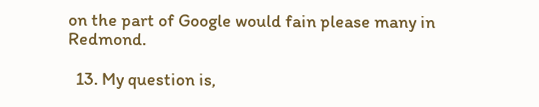on the part of Google would fain please many in Redmond.

  13. My question is,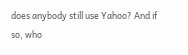does anybody still use Yahoo? And if so, who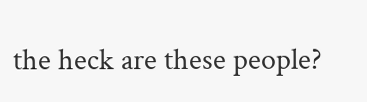the heck are these people?